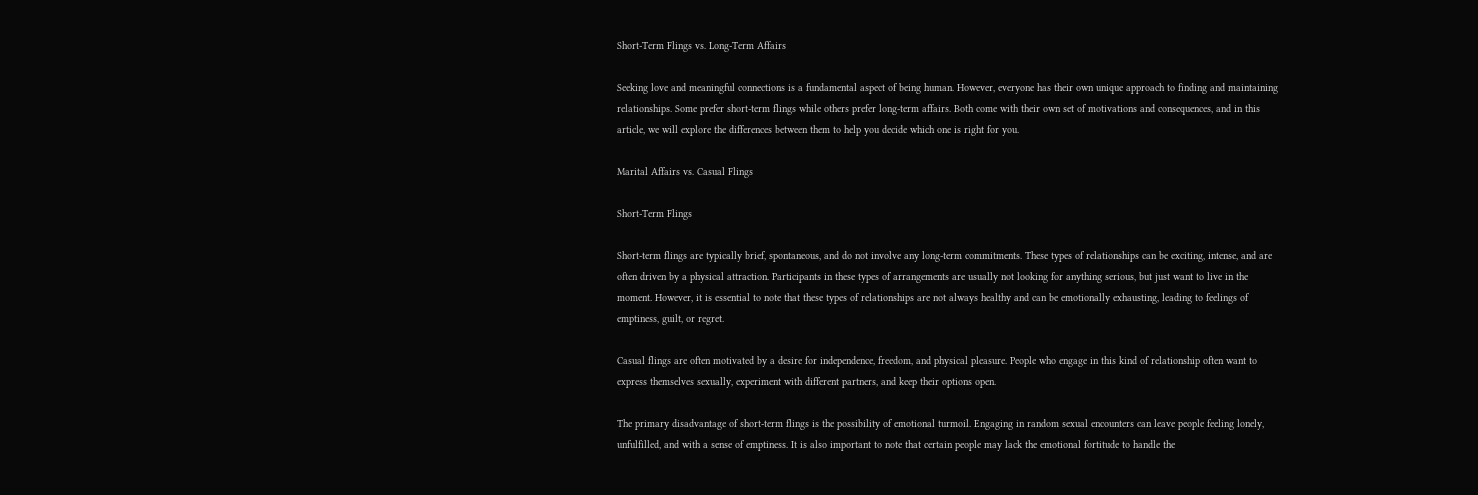Short-Term Flings vs. Long-Term Affairs

Seeking love and meaningful connections is a fundamental aspect of being human. However, everyone has their own unique approach to finding and maintaining relationships. Some prefer short-term flings while others prefer long-term affairs. Both come with their own set of motivations and consequences, and in this article, we will explore the differences between them to help you decide which one is right for you.

Marital Affairs vs. Casual Flings

Short-Term Flings

Short-term flings are typically brief, spontaneous, and do not involve any long-term commitments. These types of relationships can be exciting, intense, and are often driven by a physical attraction. Participants in these types of arrangements are usually not looking for anything serious, but just want to live in the moment. However, it is essential to note that these types of relationships are not always healthy and can be emotionally exhausting, leading to feelings of emptiness, guilt, or regret.

Casual flings are often motivated by a desire for independence, freedom, and physical pleasure. People who engage in this kind of relationship often want to express themselves sexually, experiment with different partners, and keep their options open.

The primary disadvantage of short-term flings is the possibility of emotional turmoil. Engaging in random sexual encounters can leave people feeling lonely, unfulfilled, and with a sense of emptiness. It is also important to note that certain people may lack the emotional fortitude to handle the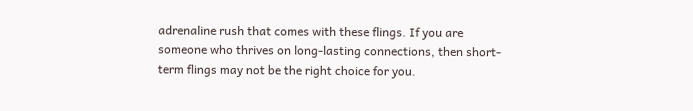adrenaline rush that comes with these flings. If you are someone who thrives on long-lasting connections, then short-term flings may not be the right choice for you.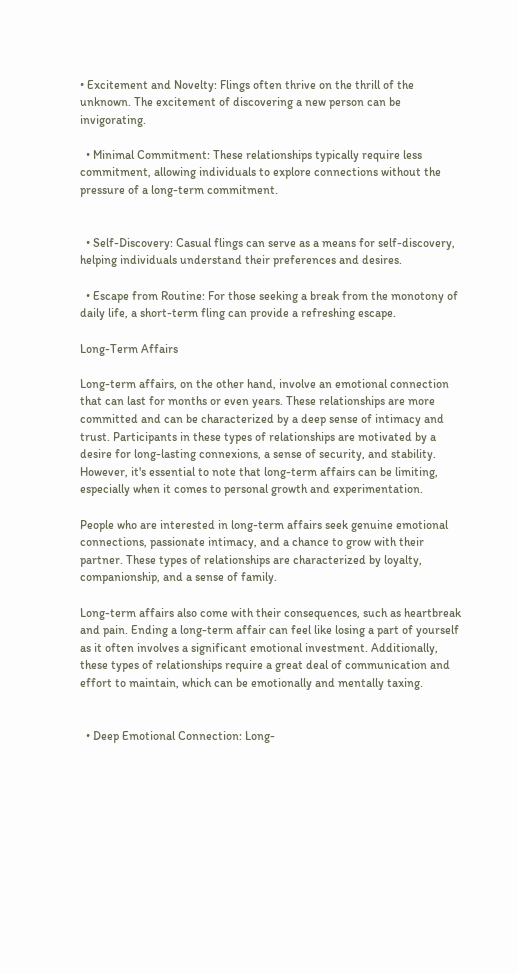• Excitement and Novelty: Flings often thrive on the thrill of the unknown. The excitement of discovering a new person can be invigorating.

  • Minimal Commitment: These relationships typically require less commitment, allowing individuals to explore connections without the pressure of a long-term commitment.


  • Self-Discovery: Casual flings can serve as a means for self-discovery, helping individuals understand their preferences and desires.

  • Escape from Routine: For those seeking a break from the monotony of daily life, a short-term fling can provide a refreshing escape.

Long-Term Affairs

Long-term affairs, on the other hand, involve an emotional connection that can last for months or even years. These relationships are more committed and can be characterized by a deep sense of intimacy and trust. Participants in these types of relationships are motivated by a desire for long-lasting connexions, a sense of security, and stability. However, it's essential to note that long-term affairs can be limiting, especially when it comes to personal growth and experimentation.

People who are interested in long-term affairs seek genuine emotional connections, passionate intimacy, and a chance to grow with their partner. These types of relationships are characterized by loyalty, companionship, and a sense of family.

Long-term affairs also come with their consequences, such as heartbreak and pain. Ending a long-term affair can feel like losing a part of yourself as it often involves a significant emotional investment. Additionally, these types of relationships require a great deal of communication and effort to maintain, which can be emotionally and mentally taxing.


  • Deep Emotional Connection: Long-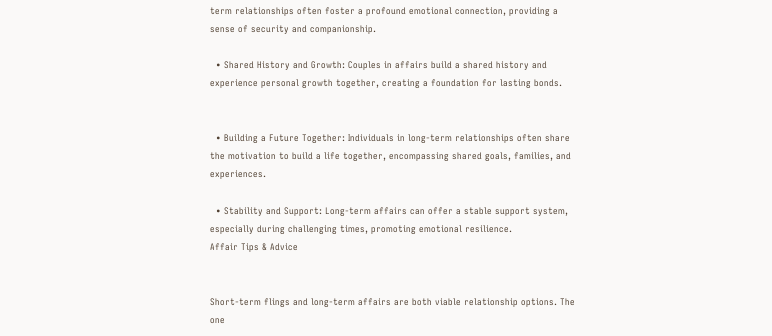term relationships often foster a profound emotional connection, providing a sense of security and companionship.

  • Shared History and Growth: Couples in affairs build a shared history and experience personal growth together, creating a foundation for lasting bonds.


  • Building a Future Together: Individuals in long-term relationships often share the motivation to build a life together, encompassing shared goals, families, and experiences.

  • Stability and Support: Long-term affairs can offer a stable support system, especially during challenging times, promoting emotional resilience.
Affair Tips & Advice


Short-term flings and long-term affairs are both viable relationship options. The one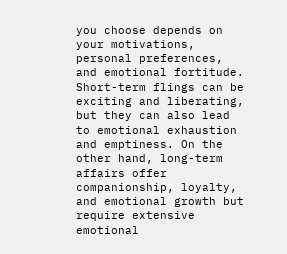you choose depends on your motivations, personal preferences, and emotional fortitude. Short-term flings can be exciting and liberating, but they can also lead to emotional exhaustion and emptiness. On the other hand, long-term affairs offer companionship, loyalty, and emotional growth but require extensive emotional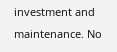investment and maintenance. No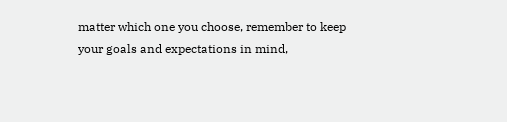matter which one you choose, remember to keep your goals and expectations in mind,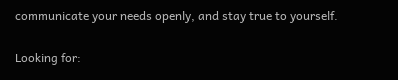communicate your needs openly, and stay true to yourself.

Looking for: